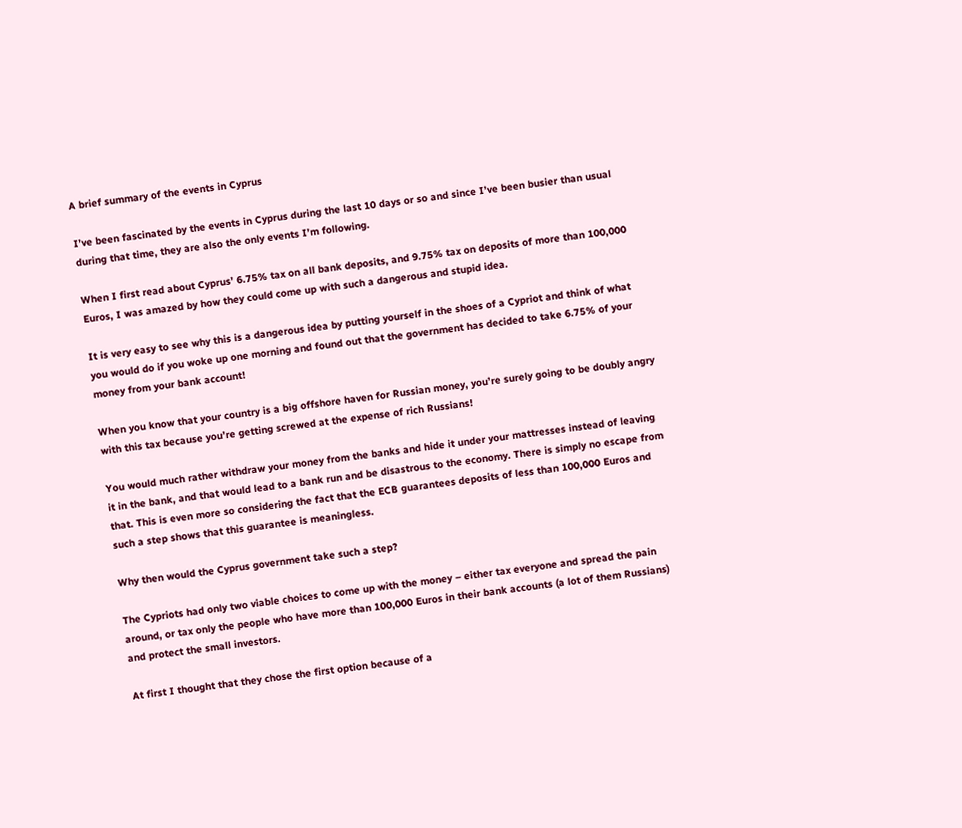A brief summary of the events in Cyprus

I’ve been fascinated by the events in Cyprus during the last 10 days or so and since I’ve been busier than usual during that time, they are also the only events I’m following.

When I first read about Cyprus’ 6.75% tax on all bank deposits, and 9.75% tax on deposits of more than 100,000 Euros, I was amazed by how they could come up with such a dangerous and stupid idea.

It is very easy to see why this is a dangerous idea by putting yourself in the shoes of a Cypriot and think of what you would do if you woke up one morning and found out that the government has decided to take 6.75% of your money from your bank account!

When you know that your country is a big offshore haven for Russian money, you’re surely going to be doubly angry with this tax because you’re getting screwed at the expense of rich Russians!

You would much rather withdraw your money from the banks and hide it under your mattresses instead of leaving it in the bank, and that would lead to a bank run and be disastrous to the economy. There is simply no escape from that. This is even more so considering the fact that the ECB guarantees deposits of less than 100,000 Euros and such a step shows that this guarantee is meaningless.

Why then would the Cyprus government take such a step?

The Cypriots had only two viable choices to come up with the money – either tax everyone and spread the pain around, or tax only the people who have more than 100,000 Euros in their bank accounts (a lot of them Russians) and protect the small investors.

At first I thought that they chose the first option because of a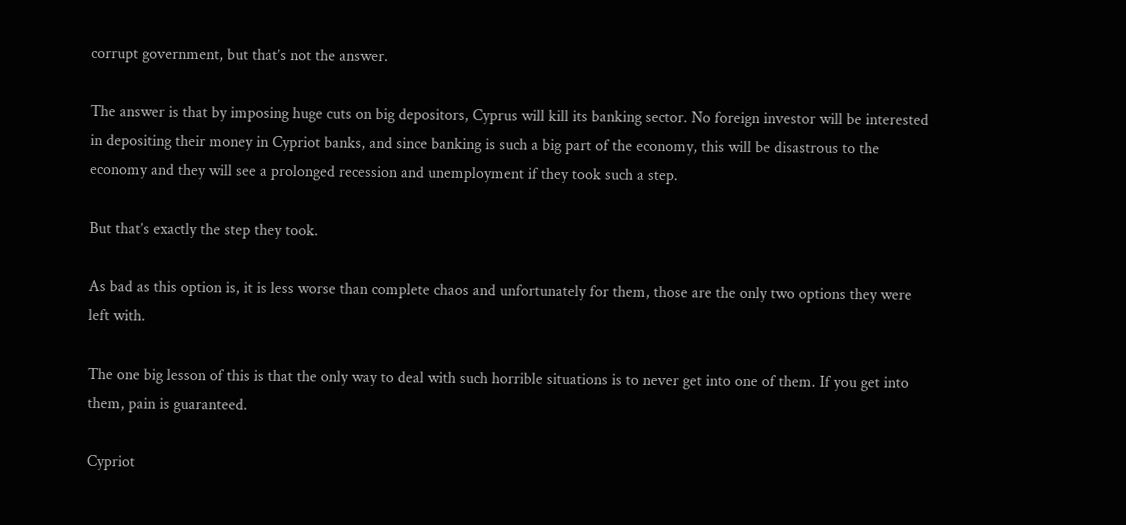corrupt government, but that’s not the answer.

The answer is that by imposing huge cuts on big depositors, Cyprus will kill its banking sector. No foreign investor will be interested in depositing their money in Cypriot banks, and since banking is such a big part of the economy, this will be disastrous to the economy and they will see a prolonged recession and unemployment if they took such a step.

But that’s exactly the step they took.

As bad as this option is, it is less worse than complete chaos and unfortunately for them, those are the only two options they were left with.

The one big lesson of this is that the only way to deal with such horrible situations is to never get into one of them. If you get into them, pain is guaranteed.

Cypriot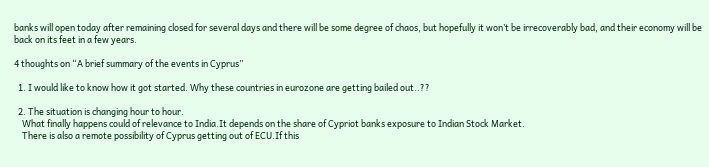banks will open today after remaining closed for several days and there will be some degree of chaos, but hopefully it won’t be irrecoverably bad, and their economy will be back on its feet in a few years.

4 thoughts on “A brief summary of the events in Cyprus”

  1. I would like to know how it got started. Why these countries in eurozone are getting bailed out..??

  2. The situation is changing hour to hour.
    What finally happens could of relevance to India.It depends on the share of Cypriot banks exposure to Indian Stock Market.
    There is also a remote possibility of Cyprus getting out of ECU.If this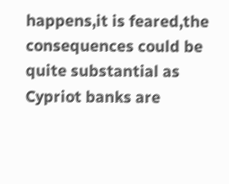happens,it is feared,the consequences could be quite substantial as Cypriot banks are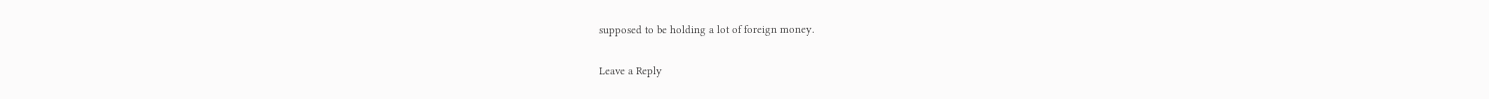supposed to be holding a lot of foreign money.

Leave a Reply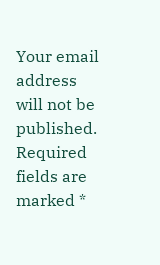Your email address will not be published. Required fields are marked *